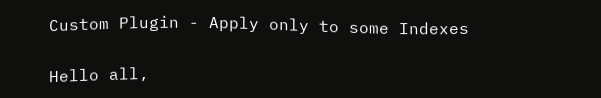Custom Plugin - Apply only to some Indexes

Hello all,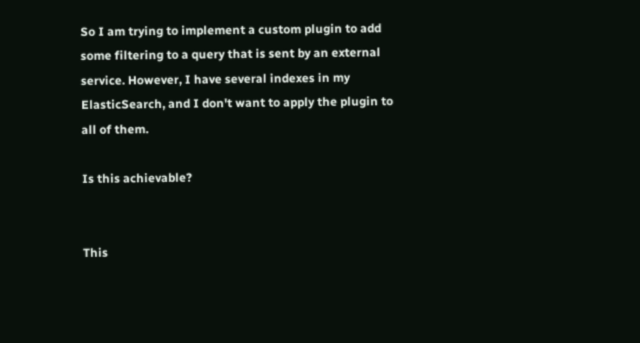So I am trying to implement a custom plugin to add some filtering to a query that is sent by an external service. However, I have several indexes in my ElasticSearch, and I don't want to apply the plugin to all of them.

Is this achievable?


This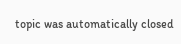topic was automatically closed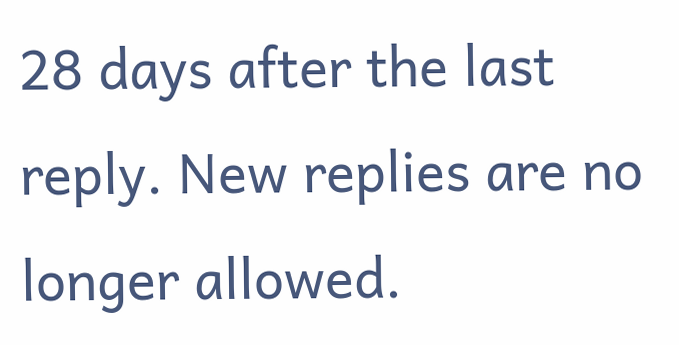28 days after the last reply. New replies are no longer allowed.